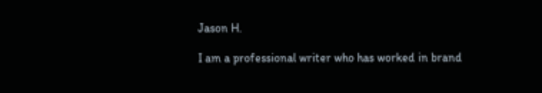Jason H.

I am a professional writer who has worked in brand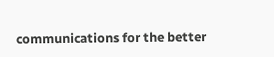communications for the better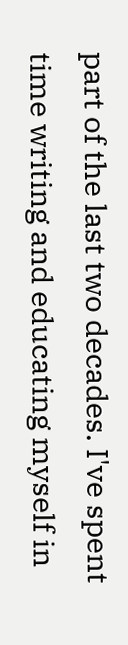part of the last two decades. I've spent time writing and educating myself in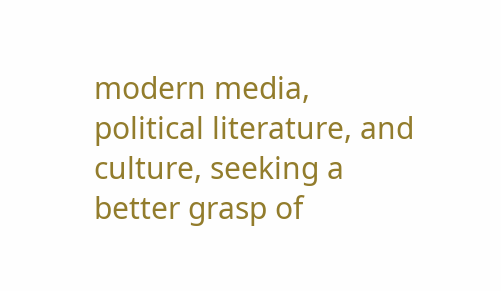modern media, political literature, and culture, seeking a better grasp of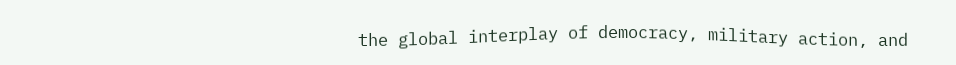the global interplay of democracy, military action, and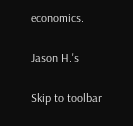economics.

Jason H.'s

Skip to toolbar